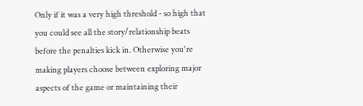Only if it was a very high threshold - so high that you could see all the story/relationship beats before the penalties kick in. Otherwise you're making players choose between exploring major aspects of the game or maintaining their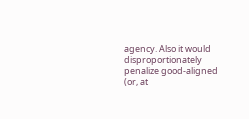agency. Also it would disproportionately penalize good-aligned (or, at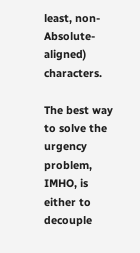least, non-Absolute-aligned) characters.

The best way to solve the urgency problem, IMHO, is either to decouple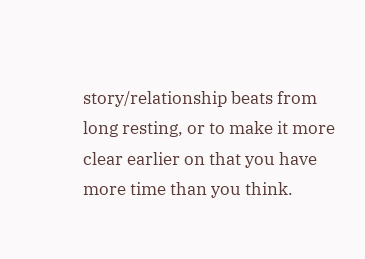story/relationship beats from long resting, or to make it more clear earlier on that you have more time than you think.